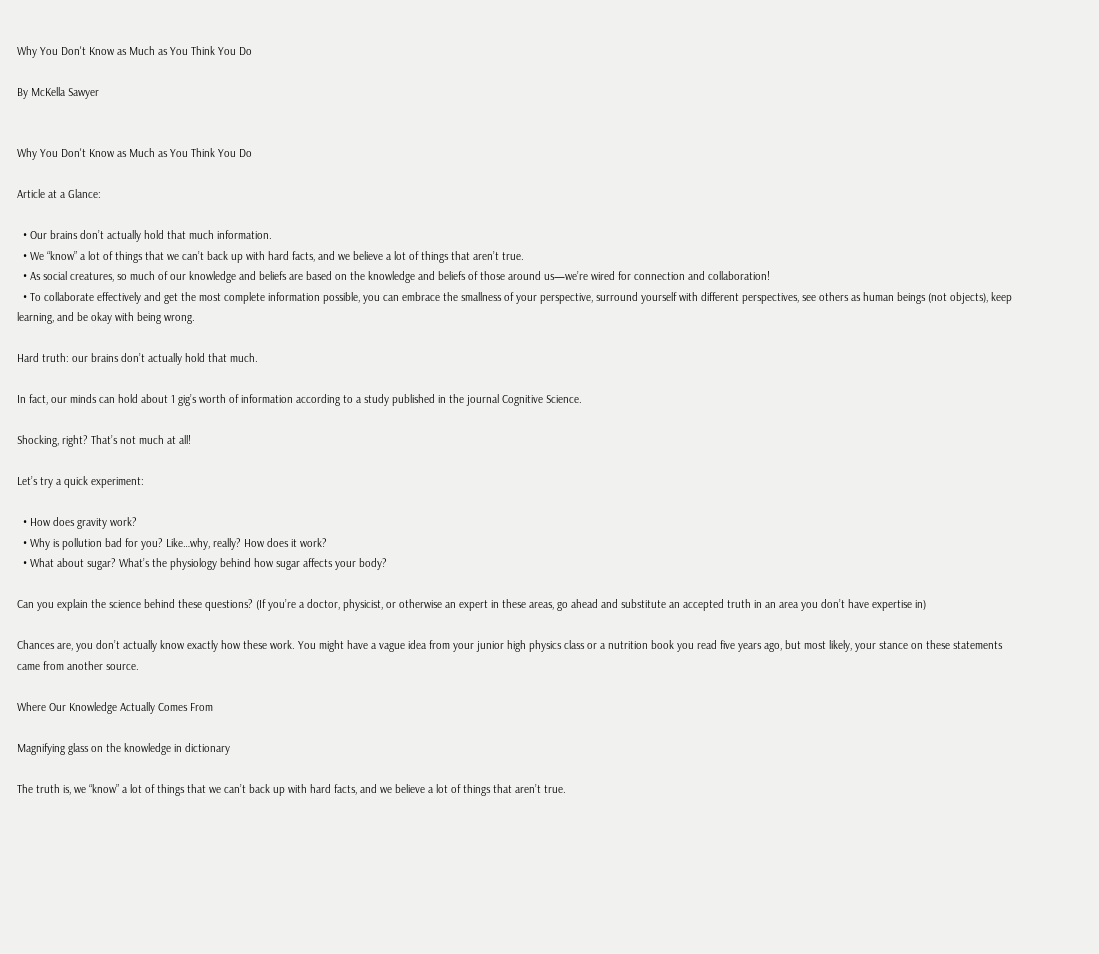Why You Don't Know as Much as You Think You Do

By McKella Sawyer


Why You Don't Know as Much as You Think You Do

Article at a Glance:

  • Our brains don’t actually hold that much information.
  • We “know” a lot of things that we can’t back up with hard facts, and we believe a lot of things that aren’t true.
  • As social creatures, so much of our knowledge and beliefs are based on the knowledge and beliefs of those around us—we’re wired for connection and collaboration!
  • To collaborate effectively and get the most complete information possible, you can embrace the smallness of your perspective, surround yourself with different perspectives, see others as human beings (not objects), keep learning, and be okay with being wrong.

Hard truth: our brains don’t actually hold that much.

In fact, our minds can hold about 1 gig’s worth of information according to a study published in the journal Cognitive Science.

Shocking, right? That’s not much at all!

Let’s try a quick experiment:

  • How does gravity work?
  • Why is pollution bad for you? Like…why, really? How does it work?
  • What about sugar? What’s the physiology behind how sugar affects your body?

Can you explain the science behind these questions? (If you’re a doctor, physicist, or otherwise an expert in these areas, go ahead and substitute an accepted truth in an area you don’t have expertise in)

Chances are, you don’t actually know exactly how these work. You might have a vague idea from your junior high physics class or a nutrition book you read five years ago, but most likely, your stance on these statements came from another source.

Where Our Knowledge Actually Comes From

Magnifying glass on the knowledge in dictionary

The truth is, we “know” a lot of things that we can’t back up with hard facts, and we believe a lot of things that aren’t true.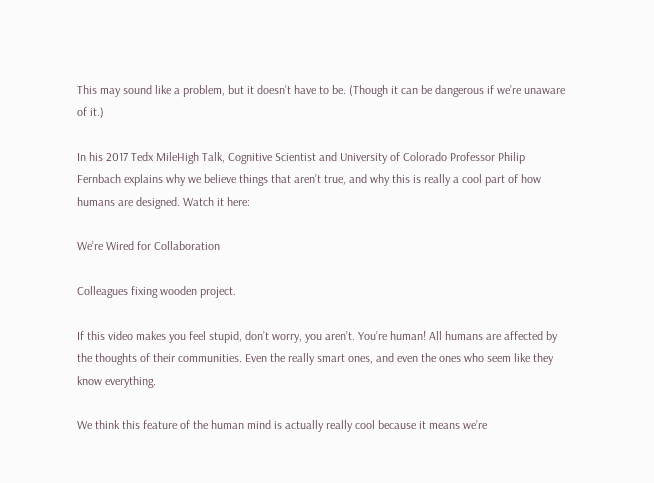This may sound like a problem, but it doesn’t have to be. (Though it can be dangerous if we’re unaware of it.)

In his 2017 Tedx MileHigh Talk, Cognitive Scientist and University of Colorado Professor Philip Fernbach explains why we believe things that aren’t true, and why this is really a cool part of how humans are designed. Watch it here:

We’re Wired for Collaboration

Colleagues fixing wooden project.

If this video makes you feel stupid, don’t worry, you aren’t. You’re human! All humans are affected by the thoughts of their communities. Even the really smart ones, and even the ones who seem like they know everything.

We think this feature of the human mind is actually really cool because it means we’re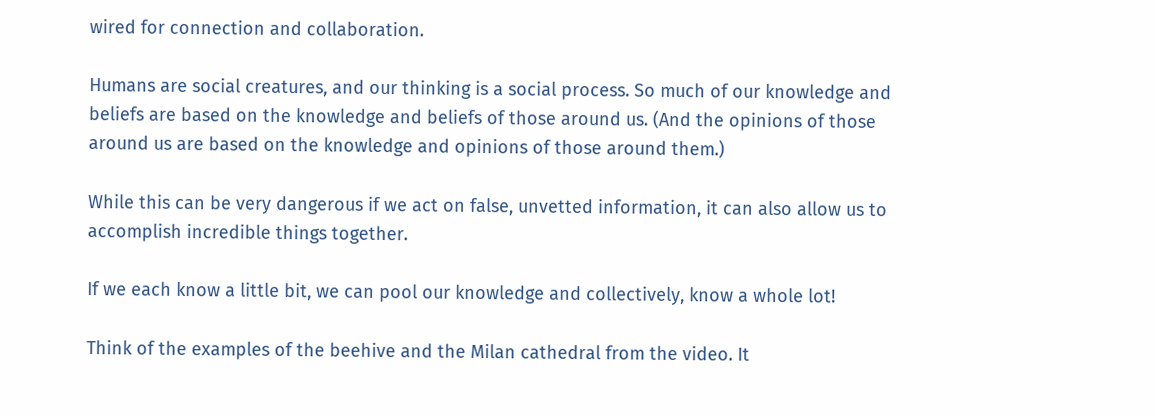wired for connection and collaboration.

Humans are social creatures, and our thinking is a social process. So much of our knowledge and beliefs are based on the knowledge and beliefs of those around us. (And the opinions of those around us are based on the knowledge and opinions of those around them.)

While this can be very dangerous if we act on false, unvetted information, it can also allow us to accomplish incredible things together.

If we each know a little bit, we can pool our knowledge and collectively, know a whole lot!

Think of the examples of the beehive and the Milan cathedral from the video. It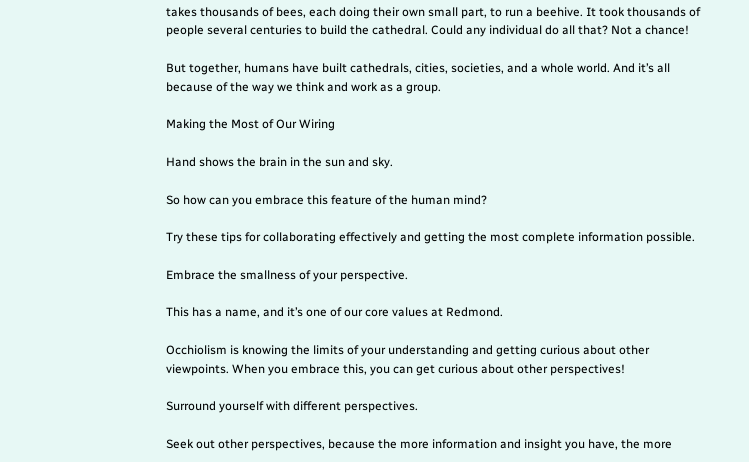takes thousands of bees, each doing their own small part, to run a beehive. It took thousands of people several centuries to build the cathedral. Could any individual do all that? Not a chance!

But together, humans have built cathedrals, cities, societies, and a whole world. And it’s all because of the way we think and work as a group.

Making the Most of Our Wiring

Hand shows the brain in the sun and sky.

So how can you embrace this feature of the human mind?

Try these tips for collaborating effectively and getting the most complete information possible.

Embrace the smallness of your perspective.

This has a name, and it’s one of our core values at Redmond.

Occhiolism is knowing the limits of your understanding and getting curious about other viewpoints. When you embrace this, you can get curious about other perspectives!

Surround yourself with different perspectives.

Seek out other perspectives, because the more information and insight you have, the more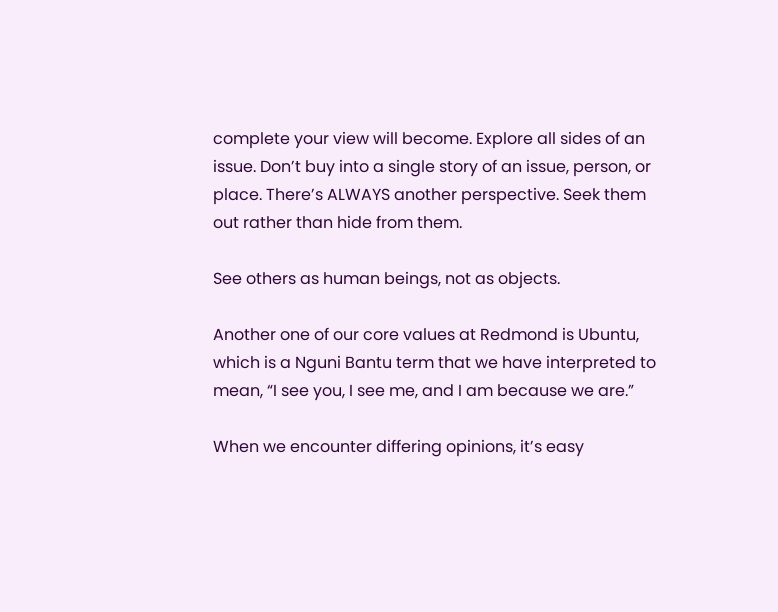complete your view will become. Explore all sides of an issue. Don’t buy into a single story of an issue, person, or place. There’s ALWAYS another perspective. Seek them out rather than hide from them.

See others as human beings, not as objects.

Another one of our core values at Redmond is Ubuntu, which is a Nguni Bantu term that we have interpreted to mean, “I see you, I see me, and I am because we are.”

When we encounter differing opinions, it’s easy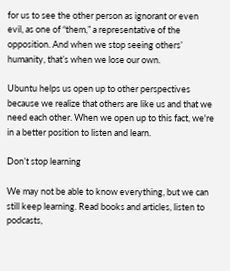for us to see the other person as ignorant or even evil, as one of “them,” a representative of the opposition. And when we stop seeing others’ humanity, that’s when we lose our own.

Ubuntu helps us open up to other perspectives because we realize that others are like us and that we need each other. When we open up to this fact, we're in a better position to listen and learn.

Don’t stop learning

We may not be able to know everything, but we can still keep learning. Read books and articles, listen to podcasts,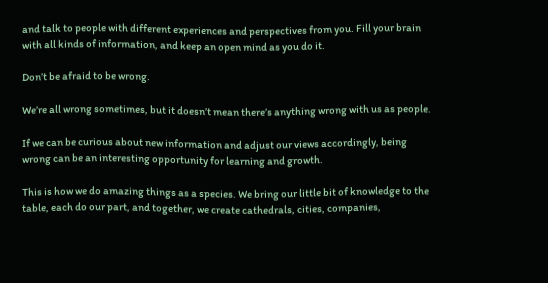and talk to people with different experiences and perspectives from you. Fill your brain with all kinds of information, and keep an open mind as you do it.

Don’t be afraid to be wrong.

We’re all wrong sometimes, but it doesn’t mean there’s anything wrong with us as people.

If we can be curious about new information and adjust our views accordingly, being wrong can be an interesting opportunity for learning and growth.

This is how we do amazing things as a species. We bring our little bit of knowledge to the table, each do our part, and together, we create cathedrals, cities, companies,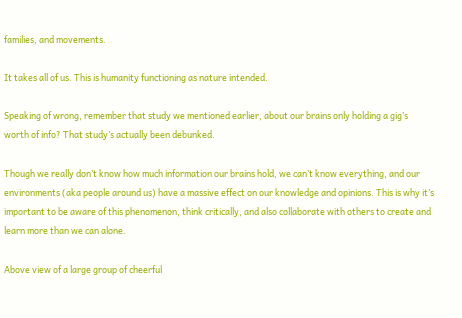families, and movements.

It takes all of us. This is humanity functioning as nature intended.

Speaking of wrong, remember that study we mentioned earlier, about our brains only holding a gig’s worth of info? That study’s actually been debunked.

Though we really don’t know how much information our brains hold, we can’t know everything, and our environments (aka people around us) have a massive effect on our knowledge and opinions. This is why it’s important to be aware of this phenomenon, think critically, and also collaborate with others to create and learn more than we can alone.

Above view of a large group of cheerful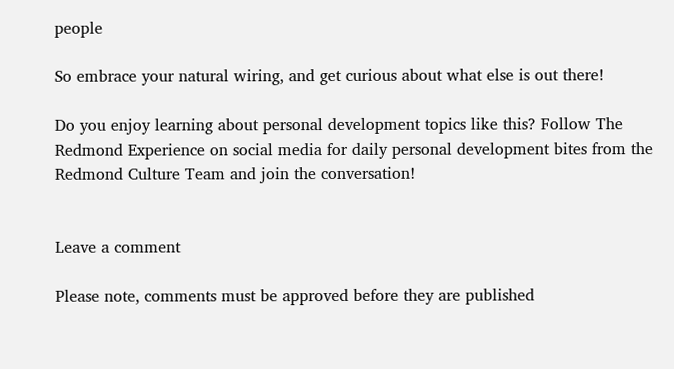people

So embrace your natural wiring, and get curious about what else is out there!

Do you enjoy learning about personal development topics like this? Follow The Redmond Experience on social media for daily personal development bites from the Redmond Culture Team and join the conversation!


Leave a comment

Please note, comments must be approved before they are published